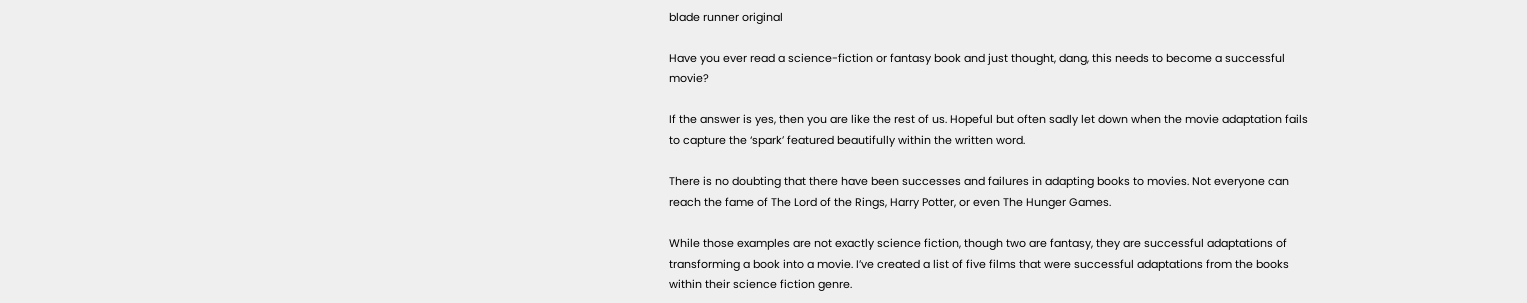blade runner original

Have you ever read a science-fiction or fantasy book and just thought, dang, this needs to become a successful movie?

If the answer is yes, then you are like the rest of us. Hopeful but often sadly let down when the movie adaptation fails to capture the ‘spark’ featured beautifully within the written word.

There is no doubting that there have been successes and failures in adapting books to movies. Not everyone can reach the fame of The Lord of the Rings, Harry Potter, or even The Hunger Games.

While those examples are not exactly science fiction, though two are fantasy, they are successful adaptations of transforming a book into a movie. I’ve created a list of five films that were successful adaptations from the books within their science fiction genre.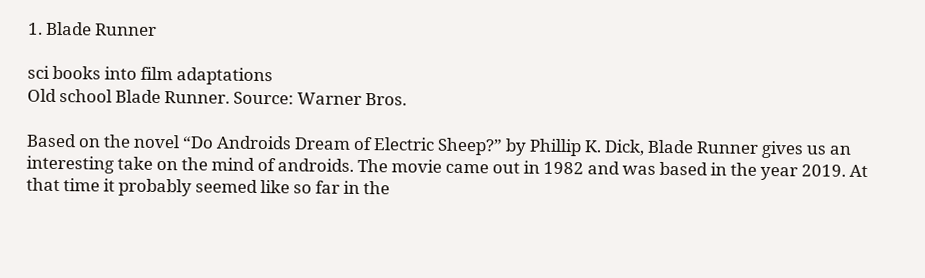1. Blade Runner

sci books into film adaptations
Old school Blade Runner. Source: Warner Bros.

Based on the novel “Do Androids Dream of Electric Sheep?” by Phillip K. Dick, Blade Runner gives us an interesting take on the mind of androids. The movie came out in 1982 and was based in the year 2019. At that time it probably seemed like so far in the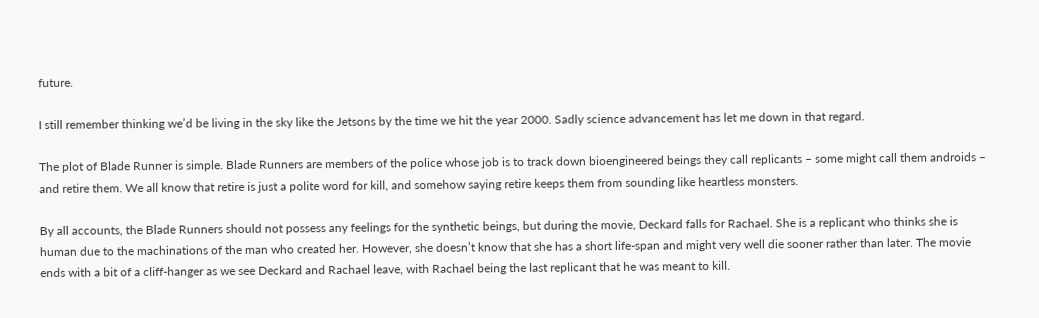future.

I still remember thinking we’d be living in the sky like the Jetsons by the time we hit the year 2000. Sadly science advancement has let me down in that regard.

The plot of Blade Runner is simple. Blade Runners are members of the police whose job is to track down bioengineered beings they call replicants – some might call them androids – and retire them. We all know that retire is just a polite word for kill, and somehow saying retire keeps them from sounding like heartless monsters.

By all accounts, the Blade Runners should not possess any feelings for the synthetic beings, but during the movie, Deckard falls for Rachael. She is a replicant who thinks she is human due to the machinations of the man who created her. However, she doesn’t know that she has a short life-span and might very well die sooner rather than later. The movie ends with a bit of a cliff-hanger as we see Deckard and Rachael leave, with Rachael being the last replicant that he was meant to kill.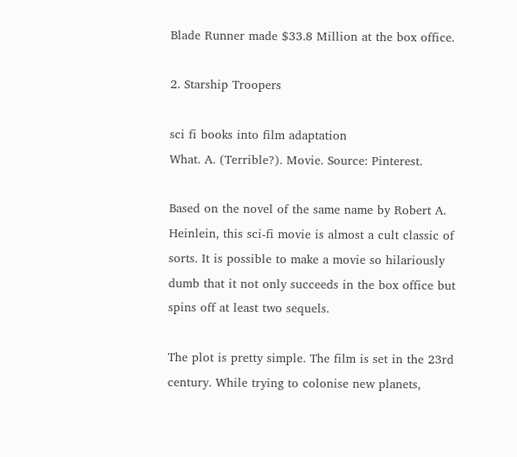Blade Runner made $33.8 Million at the box office.

2. Starship Troopers

sci fi books into film adaptation
What. A. (Terrible?). Movie. Source: Pinterest.

Based on the novel of the same name by Robert A. Heinlein, this sci-fi movie is almost a cult classic of sorts. It is possible to make a movie so hilariously dumb that it not only succeeds in the box office but spins off at least two sequels.

The plot is pretty simple. The film is set in the 23rd century. While trying to colonise new planets,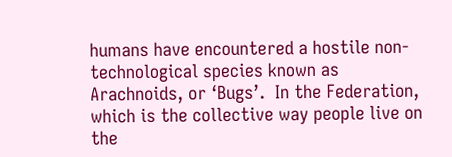humans have encountered a hostile non-technological species known as Arachnoids, or ‘Bugs’.  In the Federation, which is the collective way people live on the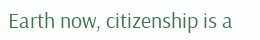Earth now, citizenship is a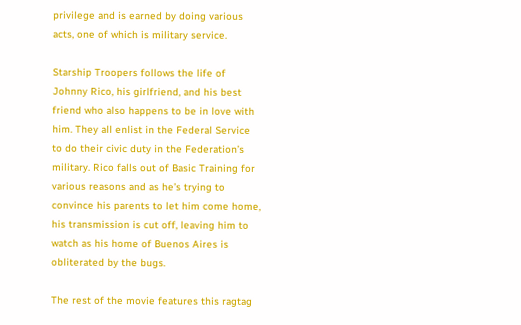privilege and is earned by doing various acts, one of which is military service.

Starship Troopers follows the life of Johnny Rico, his girlfriend, and his best friend who also happens to be in love with him. They all enlist in the Federal Service to do their civic duty in the Federation’s military. Rico falls out of Basic Training for various reasons and as he’s trying to convince his parents to let him come home, his transmission is cut off, leaving him to watch as his home of Buenos Aires is obliterated by the bugs.

The rest of the movie features this ragtag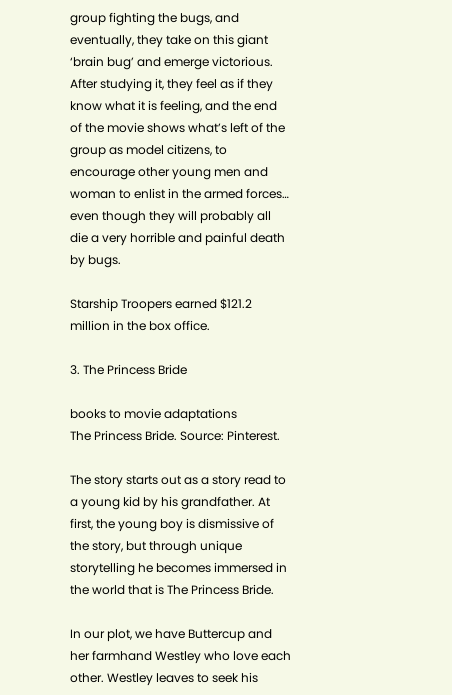group fighting the bugs, and eventually, they take on this giant ‘brain bug’ and emerge victorious. After studying it, they feel as if they know what it is feeling, and the end of the movie shows what’s left of the group as model citizens, to encourage other young men and woman to enlist in the armed forces… even though they will probably all die a very horrible and painful death by bugs.

Starship Troopers earned $121.2 million in the box office.

3. The Princess Bride

books to movie adaptations
The Princess Bride. Source: Pinterest.

The story starts out as a story read to a young kid by his grandfather. At first, the young boy is dismissive of the story, but through unique storytelling he becomes immersed in the world that is The Princess Bride.

In our plot, we have Buttercup and her farmhand Westley who love each other. Westley leaves to seek his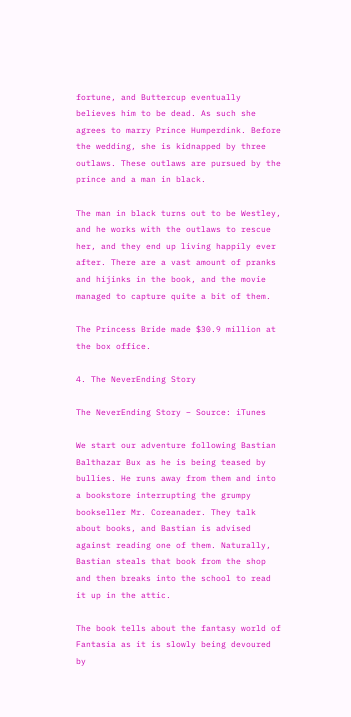fortune, and Buttercup eventually believes him to be dead. As such she agrees to marry Prince Humperdink. Before the wedding, she is kidnapped by three outlaws. These outlaws are pursued by the prince and a man in black.

The man in black turns out to be Westley, and he works with the outlaws to rescue her, and they end up living happily ever after. There are a vast amount of pranks and hijinks in the book, and the movie managed to capture quite a bit of them.

The Princess Bride made $30.9 million at the box office.

4. The NeverEnding Story

The NeverEnding Story – Source: iTunes

We start our adventure following Bastian Balthazar Bux as he is being teased by bullies. He runs away from them and into a bookstore interrupting the grumpy bookseller Mr. Coreanader. They talk about books, and Bastian is advised against reading one of them. Naturally, Bastian steals that book from the shop and then breaks into the school to read it up in the attic.

The book tells about the fantasy world of Fantasia as it is slowly being devoured by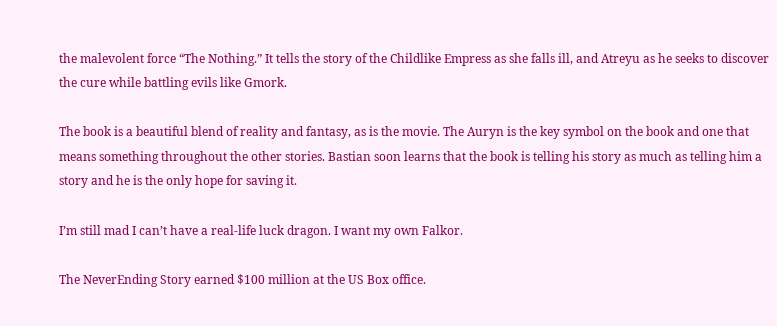the malevolent force “The Nothing.” It tells the story of the Childlike Empress as she falls ill, and Atreyu as he seeks to discover the cure while battling evils like Gmork.

The book is a beautiful blend of reality and fantasy, as is the movie. The Auryn is the key symbol on the book and one that means something throughout the other stories. Bastian soon learns that the book is telling his story as much as telling him a story and he is the only hope for saving it.

I’m still mad I can’t have a real-life luck dragon. I want my own Falkor.

The NeverEnding Story earned $100 million at the US Box office.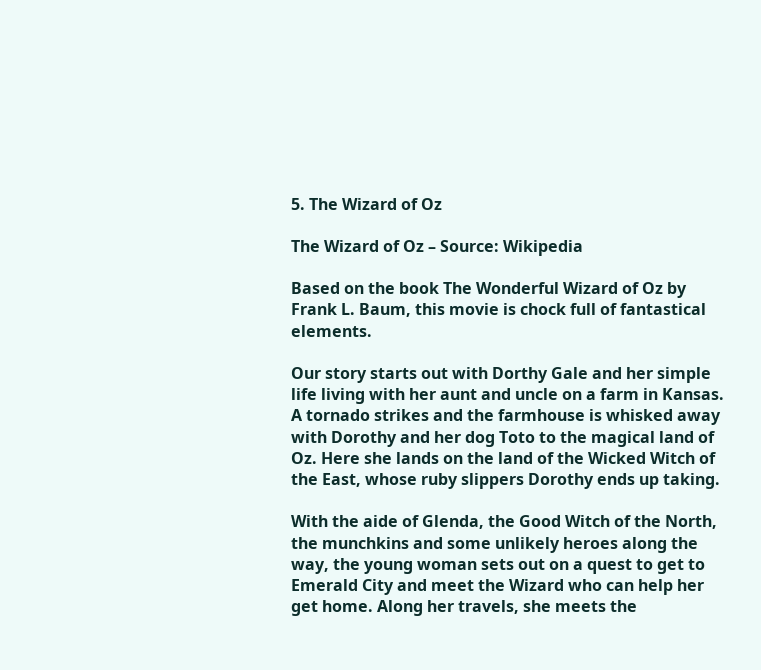5. The Wizard of Oz

The Wizard of Oz – Source: Wikipedia

Based on the book The Wonderful Wizard of Oz by Frank L. Baum, this movie is chock full of fantastical elements.

Our story starts out with Dorthy Gale and her simple life living with her aunt and uncle on a farm in Kansas. A tornado strikes and the farmhouse is whisked away with Dorothy and her dog Toto to the magical land of Oz. Here she lands on the land of the Wicked Witch of the East, whose ruby slippers Dorothy ends up taking.

With the aide of Glenda, the Good Witch of the North, the munchkins and some unlikely heroes along the way, the young woman sets out on a quest to get to Emerald City and meet the Wizard who can help her get home. Along her travels, she meets the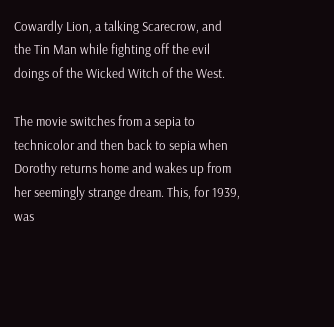Cowardly Lion, a talking Scarecrow, and the Tin Man while fighting off the evil doings of the Wicked Witch of the West.

The movie switches from a sepia to technicolor and then back to sepia when Dorothy returns home and wakes up from her seemingly strange dream. This, for 1939, was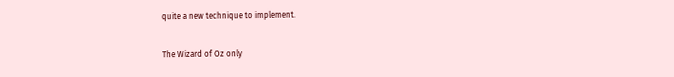quite a new technique to implement.

The Wizard of Oz only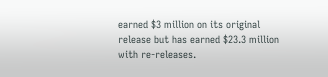earned $3 million on its original release but has earned $23.3 million with re-releases.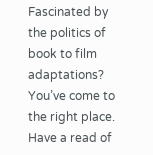Fascinated by the politics of book to film adaptations? You’ve come to the right place. Have a read of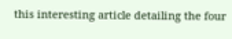this interesting article detailing the four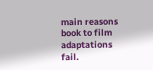main reasons book to film adaptations fail.